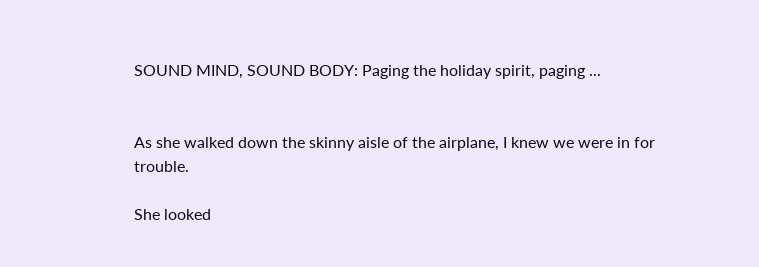SOUND MIND, SOUND BODY: Paging the holiday spirit, paging ...


As she walked down the skinny aisle of the airplane, I knew we were in for trouble.

She looked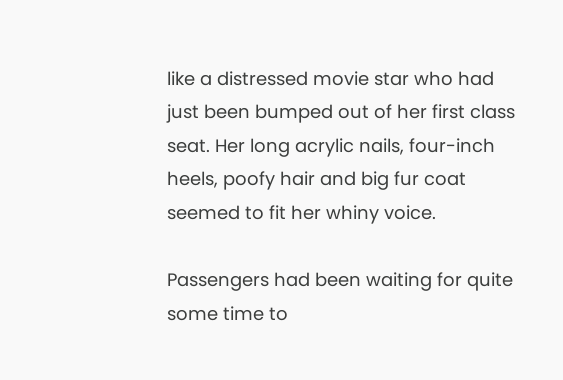like a distressed movie star who had just been bumped out of her first class seat. Her long acrylic nails, four-inch heels, poofy hair and big fur coat seemed to fit her whiny voice.

Passengers had been waiting for quite some time to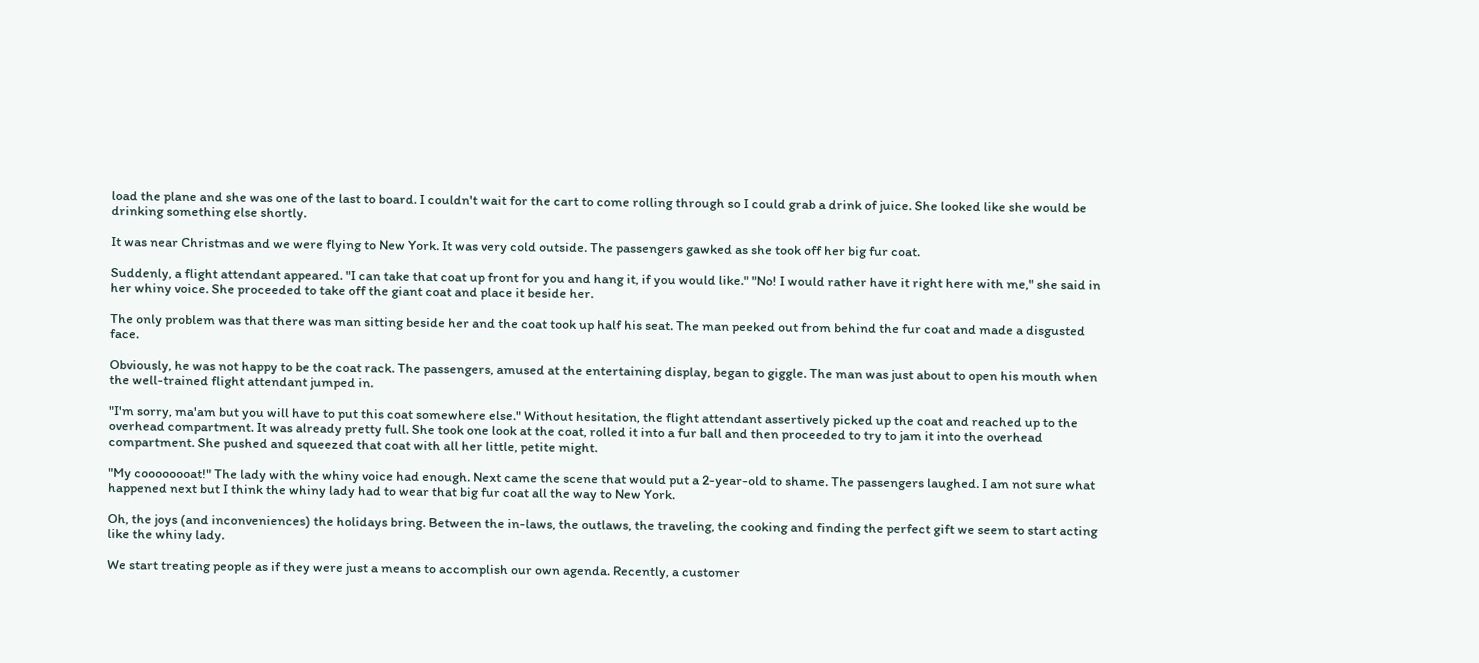load the plane and she was one of the last to board. I couldn't wait for the cart to come rolling through so I could grab a drink of juice. She looked like she would be drinking something else shortly.

It was near Christmas and we were flying to New York. It was very cold outside. The passengers gawked as she took off her big fur coat.

Suddenly, a flight attendant appeared. "I can take that coat up front for you and hang it, if you would like." "No! I would rather have it right here with me," she said in her whiny voice. She proceeded to take off the giant coat and place it beside her.

The only problem was that there was man sitting beside her and the coat took up half his seat. The man peeked out from behind the fur coat and made a disgusted face.

Obviously, he was not happy to be the coat rack. The passengers, amused at the entertaining display, began to giggle. The man was just about to open his mouth when the well-trained flight attendant jumped in.

"I'm sorry, ma'am but you will have to put this coat somewhere else." Without hesitation, the flight attendant assertively picked up the coat and reached up to the overhead compartment. It was already pretty full. She took one look at the coat, rolled it into a fur ball and then proceeded to try to jam it into the overhead compartment. She pushed and squeezed that coat with all her little, petite might.

"My coooooooat!" The lady with the whiny voice had enough. Next came the scene that would put a 2-year-old to shame. The passengers laughed. I am not sure what happened next but I think the whiny lady had to wear that big fur coat all the way to New York.

Oh, the joys (and inconveniences) the holidays bring. Between the in-laws, the outlaws, the traveling, the cooking and finding the perfect gift we seem to start acting like the whiny lady.

We start treating people as if they were just a means to accomplish our own agenda. Recently, a customer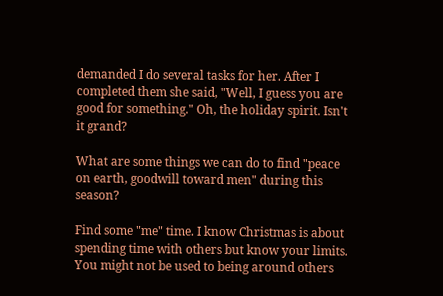demanded I do several tasks for her. After I completed them she said, "Well, I guess you are good for something." Oh, the holiday spirit. Isn't it grand?

What are some things we can do to find "peace on earth, goodwill toward men" during this season?

Find some "me" time. I know Christmas is about spending time with others but know your limits. You might not be used to being around others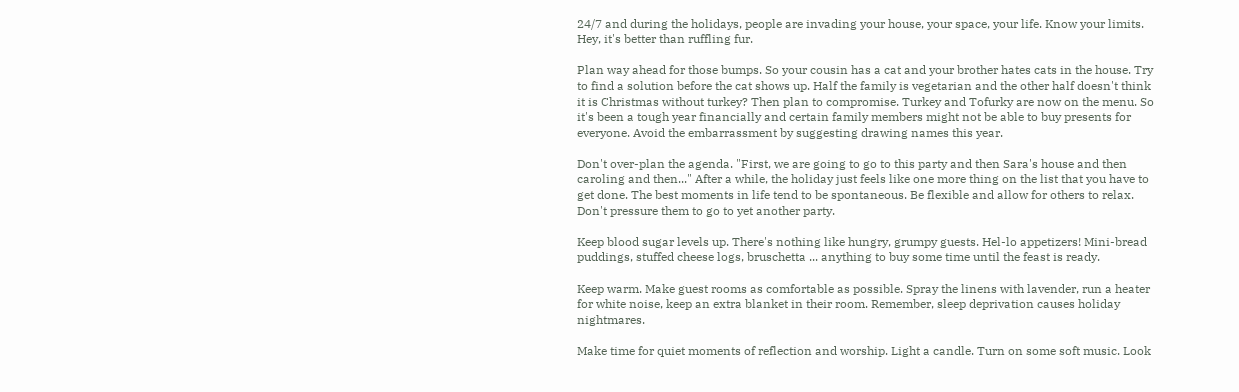24/7 and during the holidays, people are invading your house, your space, your life. Know your limits. Hey, it's better than ruffling fur.

Plan way ahead for those bumps. So your cousin has a cat and your brother hates cats in the house. Try to find a solution before the cat shows up. Half the family is vegetarian and the other half doesn't think it is Christmas without turkey? Then plan to compromise. Turkey and Tofurky are now on the menu. So it's been a tough year financially and certain family members might not be able to buy presents for everyone. Avoid the embarrassment by suggesting drawing names this year.

Don't over-plan the agenda. "First, we are going to go to this party and then Sara's house and then caroling and then..." After a while, the holiday just feels like one more thing on the list that you have to get done. The best moments in life tend to be spontaneous. Be flexible and allow for others to relax. Don't pressure them to go to yet another party.

Keep blood sugar levels up. There's nothing like hungry, grumpy guests. Hel-lo appetizers! Mini-bread puddings, stuffed cheese logs, bruschetta ... anything to buy some time until the feast is ready.

Keep warm. Make guest rooms as comfortable as possible. Spray the linens with lavender, run a heater for white noise, keep an extra blanket in their room. Remember, sleep deprivation causes holiday nightmares.

Make time for quiet moments of reflection and worship. Light a candle. Turn on some soft music. Look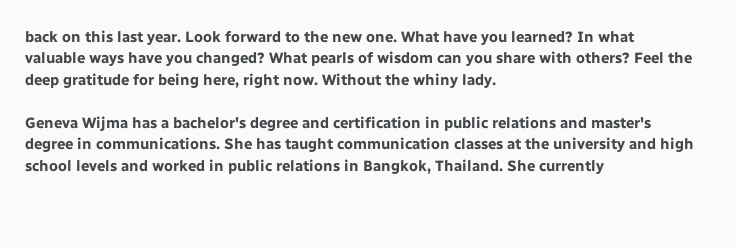back on this last year. Look forward to the new one. What have you learned? In what valuable ways have you changed? What pearls of wisdom can you share with others? Feel the deep gratitude for being here, right now. Without the whiny lady.

Geneva Wijma has a bachelor's degree and certification in public relations and master's degree in communications. She has taught communication classes at the university and high school levels and worked in public relations in Bangkok, Thailand. She currently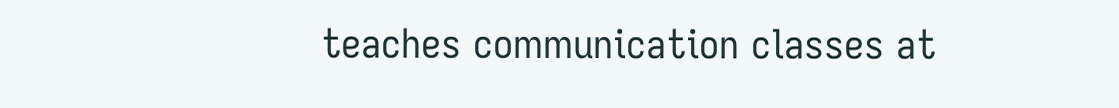teaches communication classes at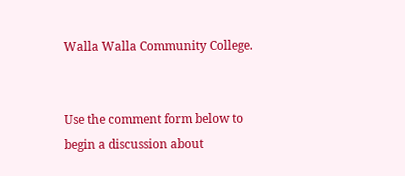Walla Walla Community College.


Use the comment form below to begin a discussion about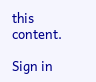this content.

Sign in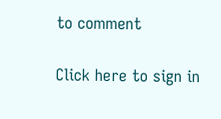to comment

Click here to sign in